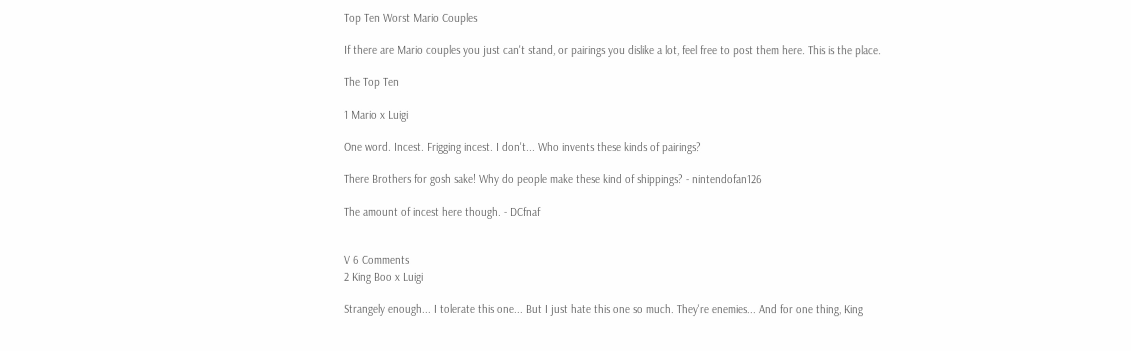Top Ten Worst Mario Couples

If there are Mario couples you just can't stand, or pairings you dislike a lot, feel free to post them here. This is the place.

The Top Ten

1 Mario x Luigi

One word. Incest. Frigging incest. I don't... Who invents these kinds of pairings?

There Brothers for gosh sake! Why do people make these kind of shippings? - nintendofan126

The amount of incest here though. - DCfnaf


V 6 Comments
2 King Boo x Luigi

Strangely enough... I tolerate this one... But I just hate this one so much. They're enemies... And for one thing, King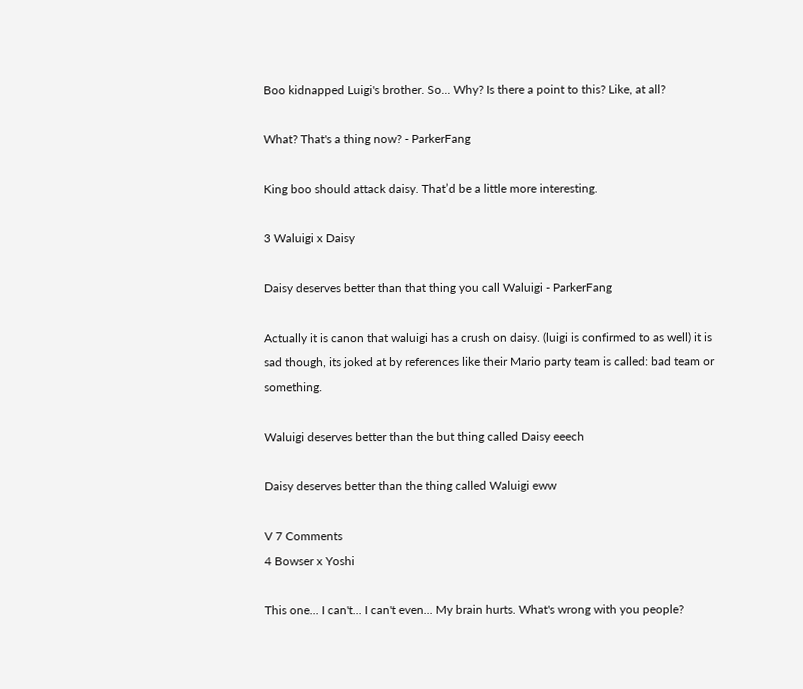Boo kidnapped Luigi's brother. So... Why? Is there a point to this? Like, at all?

What? That's a thing now? - ParkerFang

King boo should attack daisy. That’d be a little more interesting.

3 Waluigi x Daisy

Daisy deserves better than that thing you call Waluigi - ParkerFang

Actually it is canon that waluigi has a crush on daisy. (luigi is confirmed to as well) it is sad though, its joked at by references like their Mario party team is called: bad team or something.

Waluigi deserves better than the but thing called Daisy eeech

Daisy deserves better than the thing called Waluigi eww

V 7 Comments
4 Bowser x Yoshi

This one... I can't... I can't even... My brain hurts. What's wrong with you people?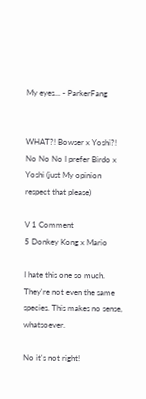My eyes... - ParkerFang


WHAT?! Bowser x Yoshi?! No No No I prefer Birdo x Yoshi (just My opinion respect that please)

V 1 Comment
5 Donkey Kong x Mario

I hate this one so much. They're not even the same species. This makes no sense, whatsoever.

No it's not right!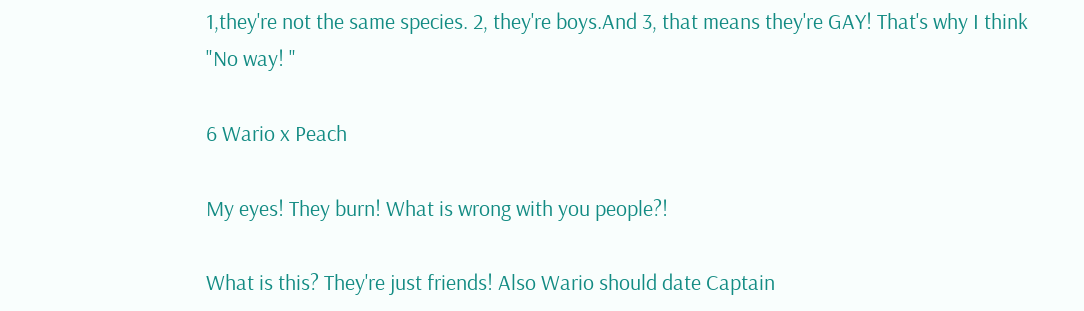1,they're not the same species. 2, they're boys.And 3, that means they're GAY! That's why I think "No way! "

6 Wario x Peach

My eyes! They burn! What is wrong with you people?!

What is this? They're just friends! Also Wario should date Captain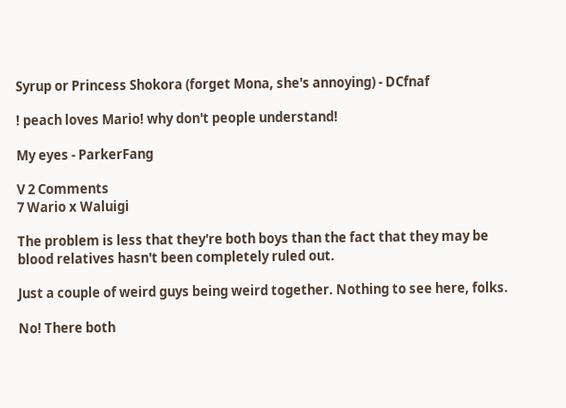Syrup or Princess Shokora (forget Mona, she's annoying) - DCfnaf

! peach loves Mario! why don't people understand!

My eyes - ParkerFang

V 2 Comments
7 Wario x Waluigi

The problem is less that they're both boys than the fact that they may be blood relatives hasn't been completely ruled out.

Just a couple of weird guys being weird together. Nothing to see here, folks.

No! There both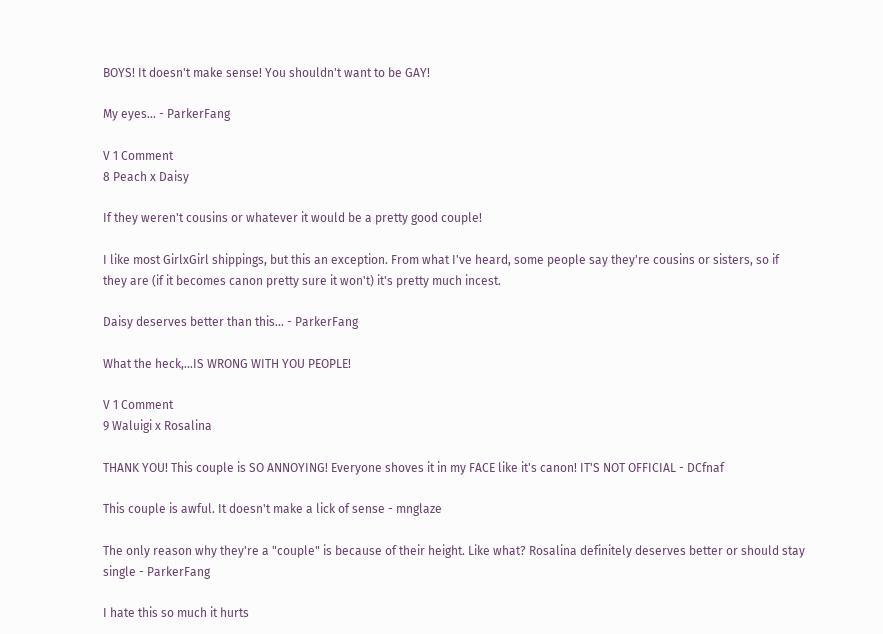BOYS! It doesn't make sense! You shouldn't want to be GAY!

My eyes... - ParkerFang

V 1 Comment
8 Peach x Daisy

If they weren't cousins or whatever it would be a pretty good couple!

I like most GirlxGirl shippings, but this an exception. From what I've heard, some people say they're cousins or sisters, so if they are (if it becomes canon pretty sure it won't) it's pretty much incest.

Daisy deserves better than this... - ParkerFang

What the heck,...IS WRONG WITH YOU PEOPLE!

V 1 Comment
9 Waluigi x Rosalina

THANK YOU! This couple is SO ANNOYING! Everyone shoves it in my FACE like it's canon! IT'S NOT OFFICIAL - DCfnaf

This couple is awful. It doesn't make a lick of sense - mnglaze

The only reason why they're a "couple" is because of their height. Like what? Rosalina definitely deserves better or should stay single - ParkerFang

I hate this so much it hurts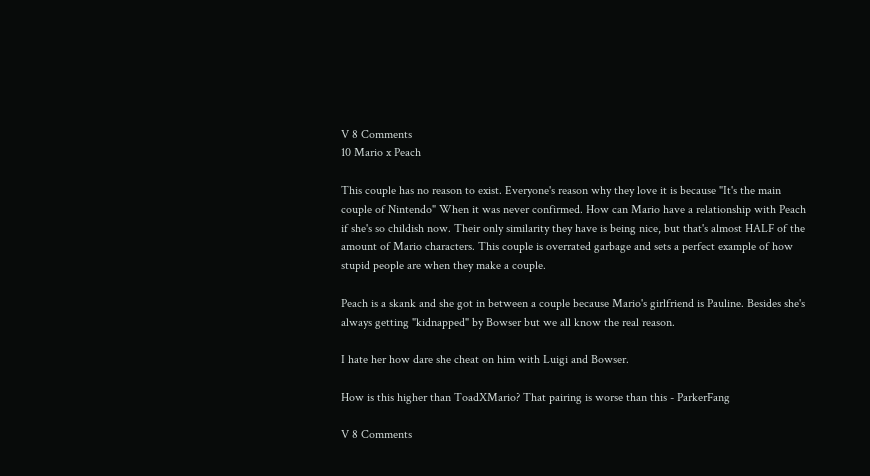V 8 Comments
10 Mario x Peach

This couple has no reason to exist. Everyone's reason why they love it is because "It's the main couple of Nintendo" When it was never confirmed. How can Mario have a relationship with Peach if she's so childish now. Their only similarity they have is being nice, but that's almost HALF of the amount of Mario characters. This couple is overrated garbage and sets a perfect example of how stupid people are when they make a couple.

Peach is a skank and she got in between a couple because Mario's girlfriend is Pauline. Besides she's always getting "kidnapped" by Bowser but we all know the real reason.

I hate her how dare she cheat on him with Luigi and Bowser.

How is this higher than ToadXMario? That pairing is worse than this - ParkerFang

V 8 Comments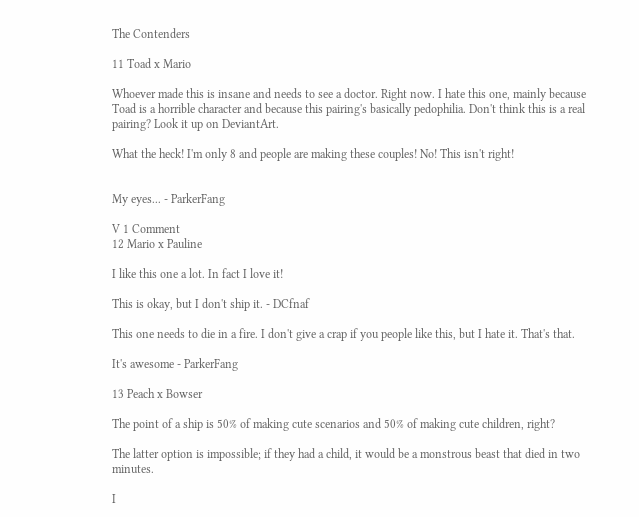The Contenders

11 Toad x Mario

Whoever made this is insane and needs to see a doctor. Right now. I hate this one, mainly because Toad is a horrible character and because this pairing's basically pedophilia. Don't think this is a real pairing? Look it up on DeviantArt.

What the heck! I'm only 8 and people are making these couples! No! This isn't right!


My eyes... - ParkerFang

V 1 Comment
12 Mario x Pauline

I like this one a lot. In fact I love it!

This is okay, but I don't ship it. - DCfnaf

This one needs to die in a fire. I don't give a crap if you people like this, but I hate it. That's that.

It's awesome - ParkerFang

13 Peach x Bowser

The point of a ship is 50% of making cute scenarios and 50% of making cute children, right?

The latter option is impossible; if they had a child, it would be a monstrous beast that died in two minutes.

I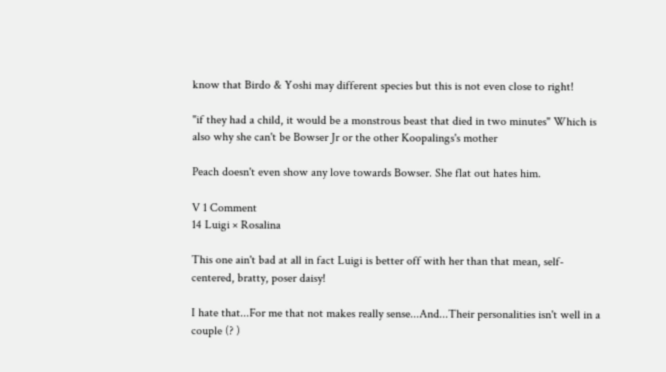know that Birdo & Yoshi may different species but this is not even close to right!

"if they had a child, it would be a monstrous beast that died in two minutes" Which is also why she can't be Bowser Jr or the other Koopalings's mother

Peach doesn't even show any love towards Bowser. She flat out hates him.

V 1 Comment
14 Luigi × Rosalina

This one ain't bad at all in fact Luigi is better off with her than that mean, self-centered, bratty, poser daisy!

I hate that...For me that not makes really sense...And...Their personalities isn't well in a couple (? )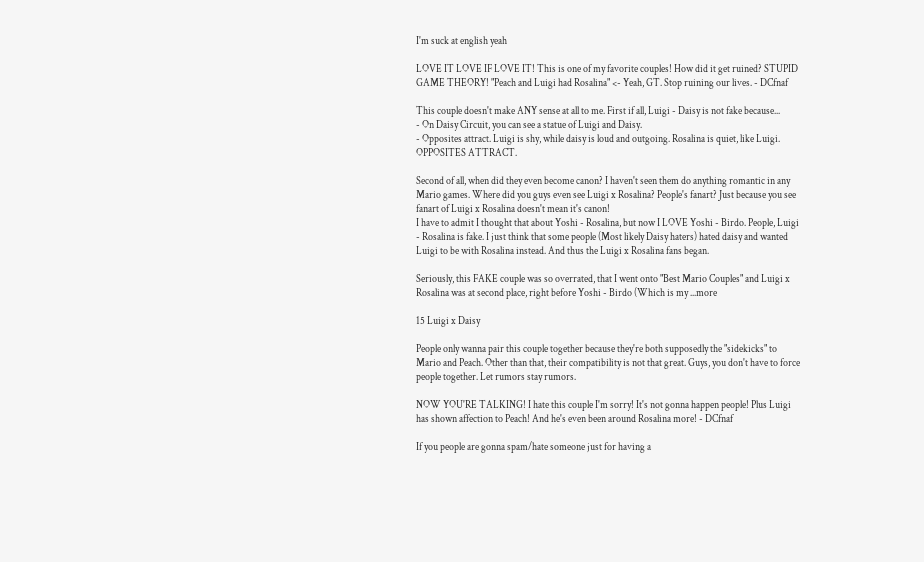I'm suck at english yeah

LOVE IT LOVE IF LOVE IT! This is one of my favorite couples! How did it get ruined? STUPID GAME THEORY! "Peach and Luigi had Rosalina" <- Yeah, GT. Stop ruining our lives. - DCfnaf

This couple doesn't make ANY sense at all to me. First if all, Luigi - Daisy is not fake because...
- On Daisy Circuit, you can see a statue of Luigi and Daisy.
- Opposites attract. Luigi is shy, while daisy is loud and outgoing. Rosalina is quiet, like Luigi. OPPOSITES ATTRACT.

Second of all, when did they even become canon? I haven't seen them do anything romantic in any Mario games. Where did you guys even see Luigi x Rosalina? People's fanart? Just because you see fanart of Luigi x Rosalina doesn't mean it's canon!
I have to admit I thought that about Yoshi - Rosalina, but now I LOVE Yoshi - Birdo. People, Luigi - Rosalina is fake. I just think that some people (Most likely Daisy haters) hated daisy and wanted Luigi to be with Rosalina instead. And thus the Luigi x Rosalina fans began.

Seriously, this FAKE couple was so overrated, that I went onto "Best Mario Couples" and Luigi x Rosalina was at second place, right before Yoshi - Birdo (Which is my ...more

15 Luigi x Daisy

People only wanna pair this couple together because they're both supposedly the "sidekicks" to Mario and Peach. Other than that, their compatibility is not that great. Guys, you don't have to force people together. Let rumors stay rumors.

NOW YOU'RE TALKING! I hate this couple I'm sorry! It's not gonna happen people! Plus Luigi has shown affection to Peach! And he's even been around Rosalina more! - DCfnaf

If you people are gonna spam/hate someone just for having a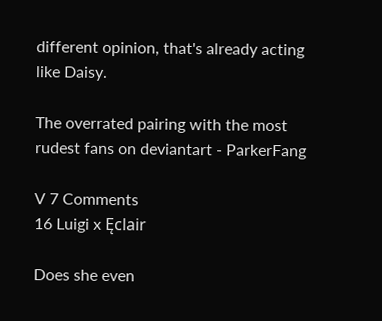different opinion, that's already acting like Daisy.

The overrated pairing with the most rudest fans on deviantart - ParkerFang

V 7 Comments
16 Luigi x Ęclair

Does she even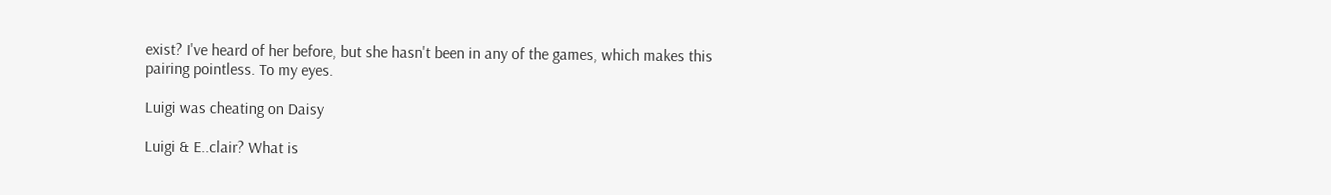exist? I've heard of her before, but she hasn't been in any of the games, which makes this pairing pointless. To my eyes.

Luigi was cheating on Daisy

Luigi & E..clair? What is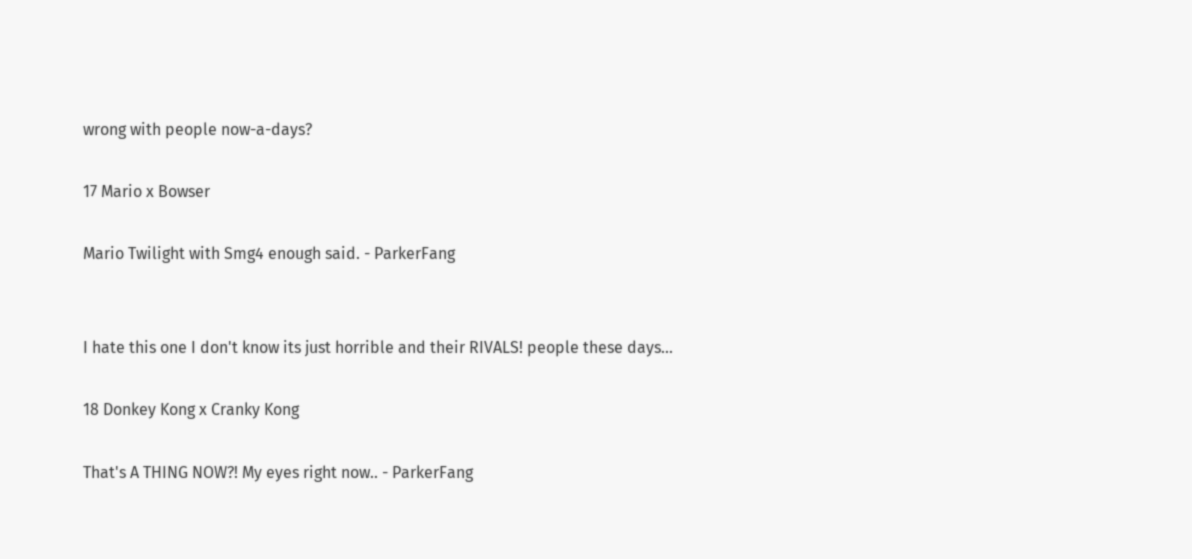wrong with people now-a-days?

17 Mario x Bowser

Mario Twilight with Smg4 enough said. - ParkerFang


I hate this one I don't know its just horrible and their RIVALS! people these days...

18 Donkey Kong x Cranky Kong

That's A THING NOW?! My eyes right now.. - ParkerFang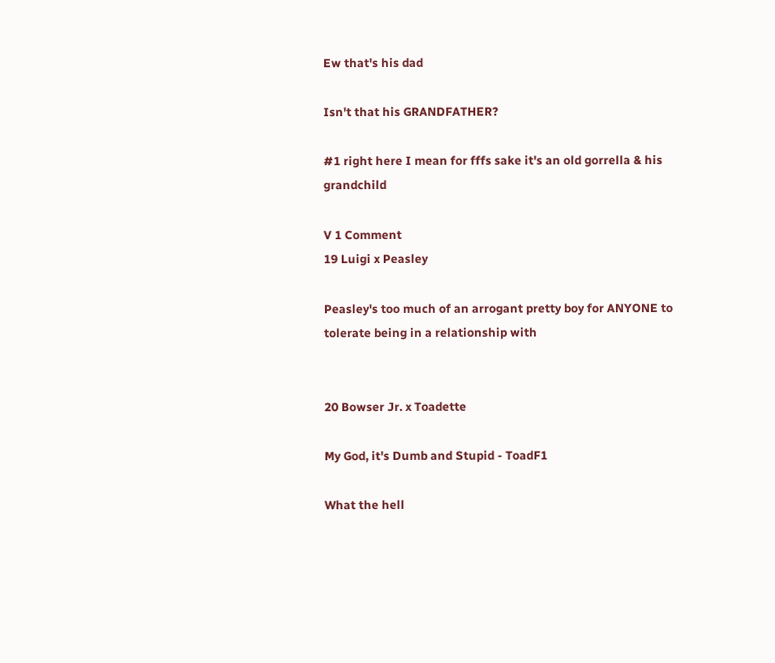Ew that's his dad

Isn't that his GRANDFATHER?

#1 right here I mean for fffs sake it's an old gorrella & his grandchild

V 1 Comment
19 Luigi x Peasley

Peasley's too much of an arrogant pretty boy for ANYONE to tolerate being in a relationship with


20 Bowser Jr. x Toadette

My God, it's Dumb and Stupid - ToadF1

What the hell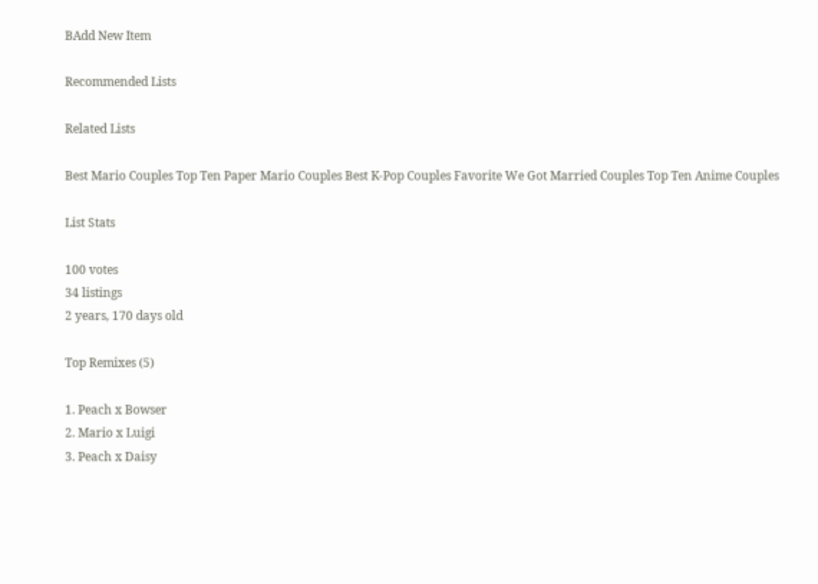BAdd New Item

Recommended Lists

Related Lists

Best Mario Couples Top Ten Paper Mario Couples Best K-Pop Couples Favorite We Got Married Couples Top Ten Anime Couples

List Stats

100 votes
34 listings
2 years, 170 days old

Top Remixes (5)

1. Peach x Bowser
2. Mario x Luigi
3. Peach x Daisy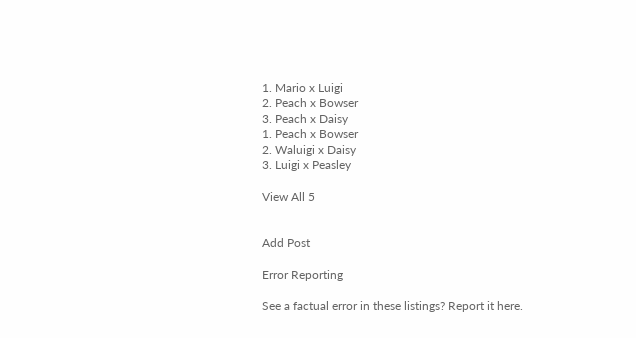1. Mario x Luigi
2. Peach x Bowser
3. Peach x Daisy
1. Peach x Bowser
2. Waluigi x Daisy
3. Luigi x Peasley

View All 5


Add Post

Error Reporting

See a factual error in these listings? Report it here.